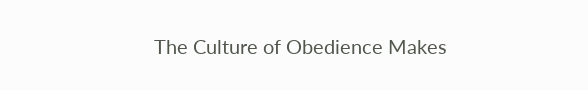The Culture of Obedience Makes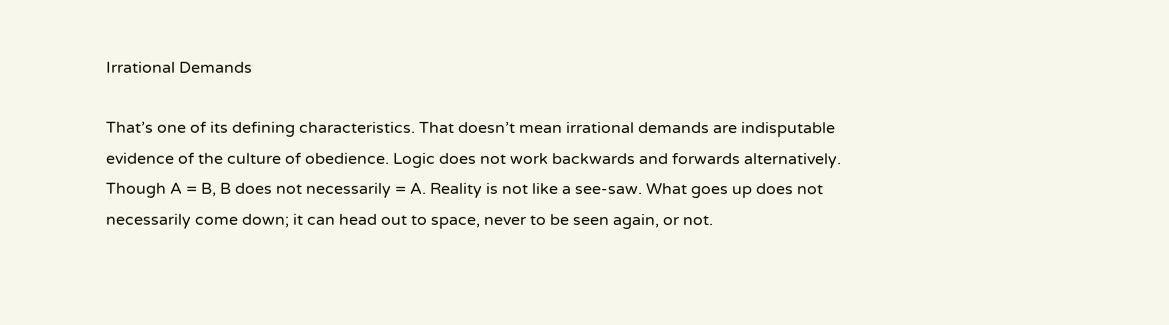Irrational Demands

That’s one of its defining characteristics. That doesn’t mean irrational demands are indisputable evidence of the culture of obedience. Logic does not work backwards and forwards alternatively. Though A = B, B does not necessarily = A. Reality is not like a see-saw. What goes up does not necessarily come down; it can head out to space, never to be seen again, or not.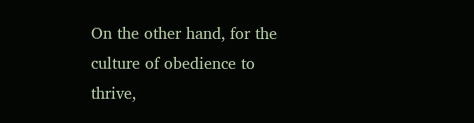On the other hand, for the culture of obedience to thrive,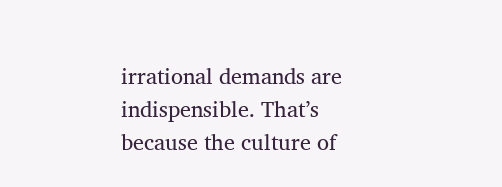irrational demands are indispensible. That’s because the culture of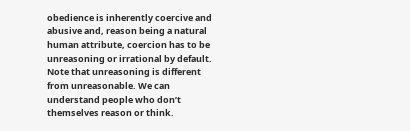obedience is inherently coercive and abusive and, reason being a natural human attribute, coercion has to be unreasoning or irrational by default. Note that unreasoning is different from unreasonable. We can understand people who don’t themselves reason or think.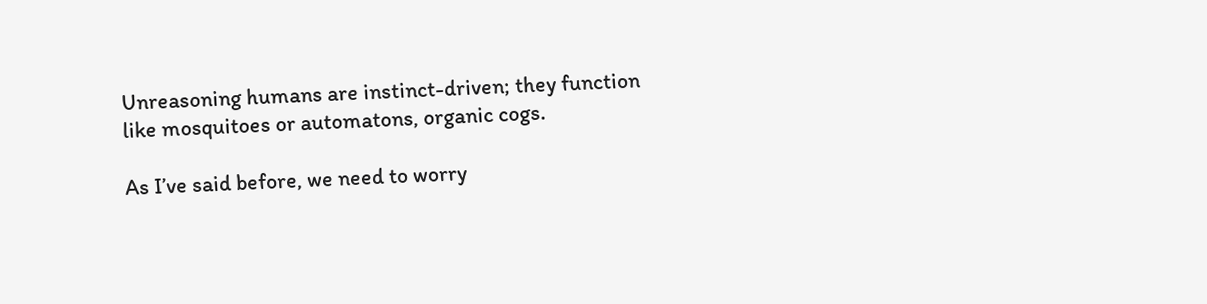Unreasoning humans are instinct-driven; they function like mosquitoes or automatons, organic cogs.

As I’ve said before, we need to worry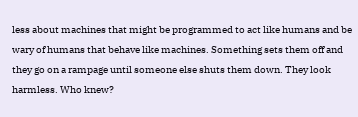less about machines that might be programmed to act like humans and be wary of humans that behave like machines. Something sets them off and they go on a rampage until someone else shuts them down. They look harmless. Who knew?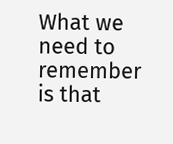What we need to remember is that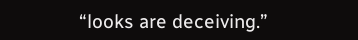“looks are deceiving.”